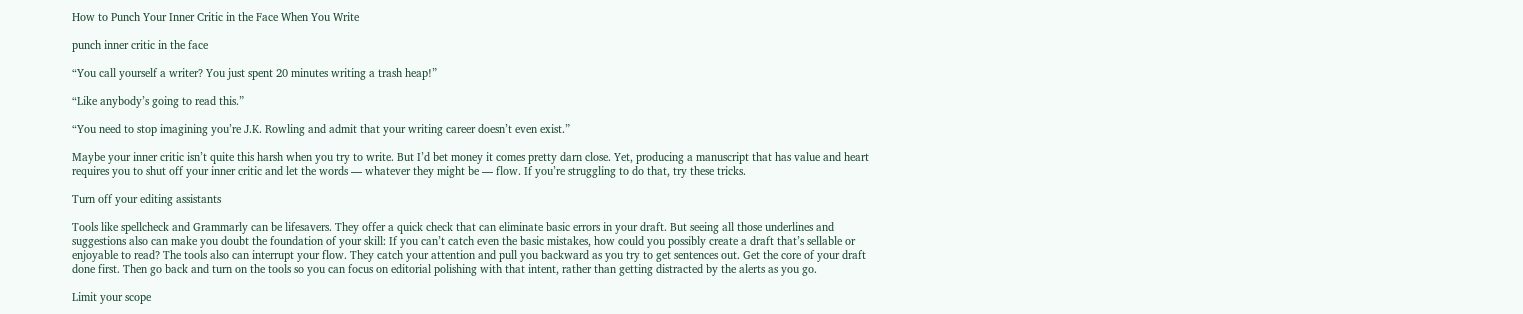How to Punch Your Inner Critic in the Face When You Write

punch inner critic in the face

“You call yourself a writer? You just spent 20 minutes writing a trash heap!”

“Like anybody’s going to read this.”

“You need to stop imagining you’re J.K. Rowling and admit that your writing career doesn’t even exist.”

Maybe your inner critic isn’t quite this harsh when you try to write. But I’d bet money it comes pretty darn close. Yet, producing a manuscript that has value and heart requires you to shut off your inner critic and let the words — whatever they might be — flow. If you’re struggling to do that, try these tricks.

Turn off your editing assistants

Tools like spellcheck and Grammarly can be lifesavers. They offer a quick check that can eliminate basic errors in your draft. But seeing all those underlines and suggestions also can make you doubt the foundation of your skill: If you can’t catch even the basic mistakes, how could you possibly create a draft that’s sellable or enjoyable to read? The tools also can interrupt your flow. They catch your attention and pull you backward as you try to get sentences out. Get the core of your draft done first. Then go back and turn on the tools so you can focus on editorial polishing with that intent, rather than getting distracted by the alerts as you go.

Limit your scope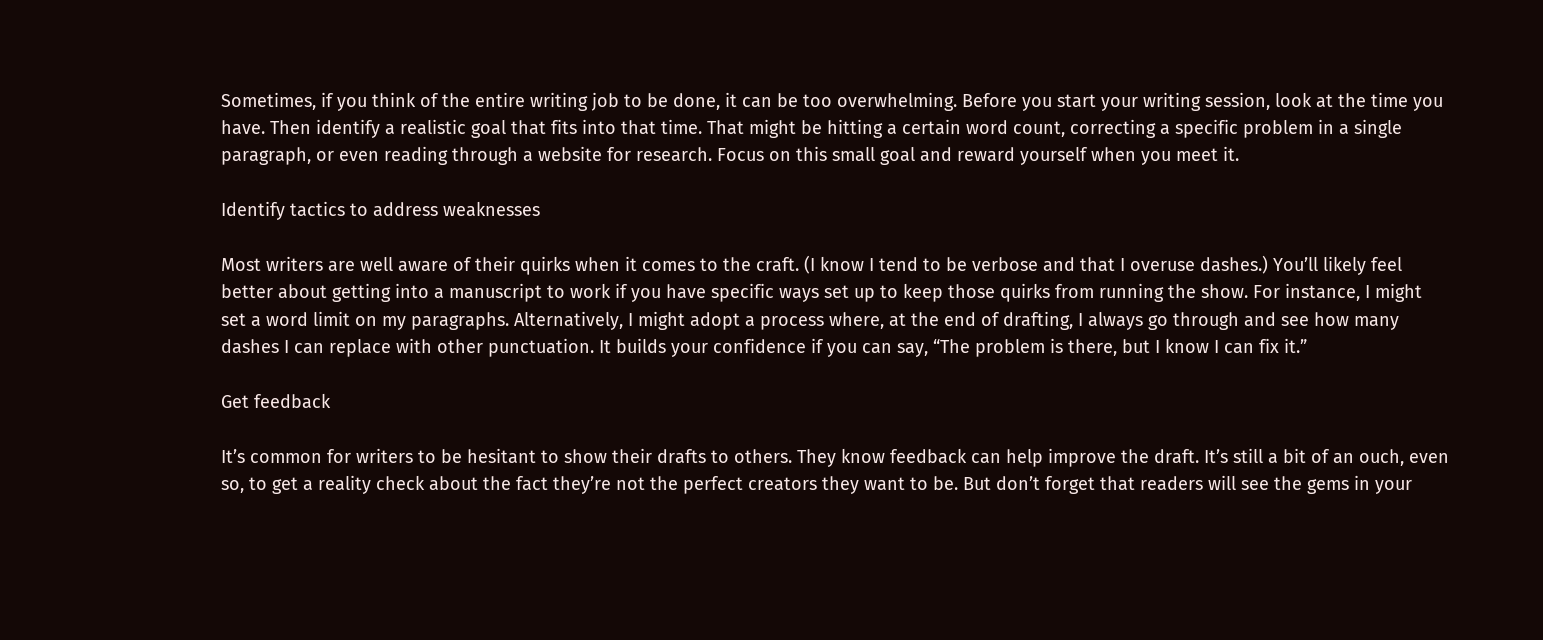Sometimes, if you think of the entire writing job to be done, it can be too overwhelming. Before you start your writing session, look at the time you have. Then identify a realistic goal that fits into that time. That might be hitting a certain word count, correcting a specific problem in a single paragraph, or even reading through a website for research. Focus on this small goal and reward yourself when you meet it.

Identify tactics to address weaknesses

Most writers are well aware of their quirks when it comes to the craft. (I know I tend to be verbose and that I overuse dashes.) You’ll likely feel better about getting into a manuscript to work if you have specific ways set up to keep those quirks from running the show. For instance, I might set a word limit on my paragraphs. Alternatively, I might adopt a process where, at the end of drafting, I always go through and see how many dashes I can replace with other punctuation. It builds your confidence if you can say, “The problem is there, but I know I can fix it.”

Get feedback

It’s common for writers to be hesitant to show their drafts to others. They know feedback can help improve the draft. It’s still a bit of an ouch, even so, to get a reality check about the fact they’re not the perfect creators they want to be. But don’t forget that readers will see the gems in your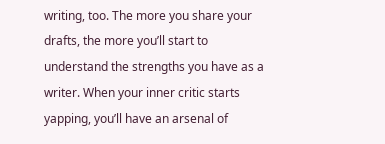writing, too. The more you share your drafts, the more you’ll start to understand the strengths you have as a writer. When your inner critic starts yapping, you’ll have an arsenal of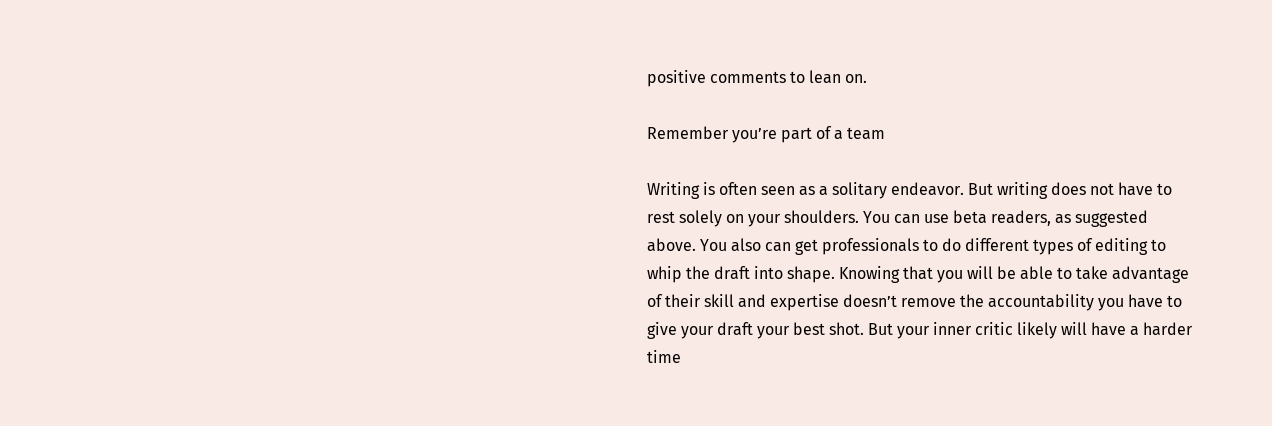positive comments to lean on.

Remember you’re part of a team

Writing is often seen as a solitary endeavor. But writing does not have to rest solely on your shoulders. You can use beta readers, as suggested above. You also can get professionals to do different types of editing to whip the draft into shape. Knowing that you will be able to take advantage of their skill and expertise doesn’t remove the accountability you have to give your draft your best shot. But your inner critic likely will have a harder time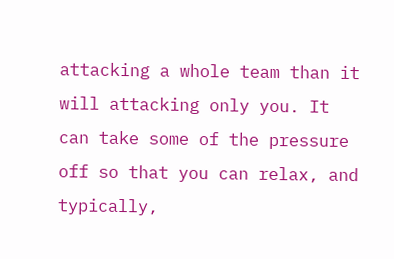attacking a whole team than it will attacking only you. It can take some of the pressure off so that you can relax, and typically,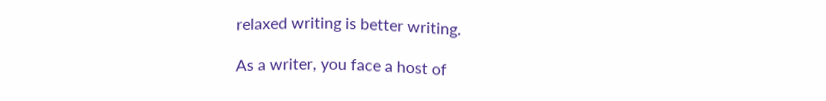relaxed writing is better writing.

As a writer, you face a host of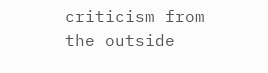criticism from the outside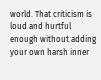world. That criticism is loud and hurtful enough without adding your own harsh inner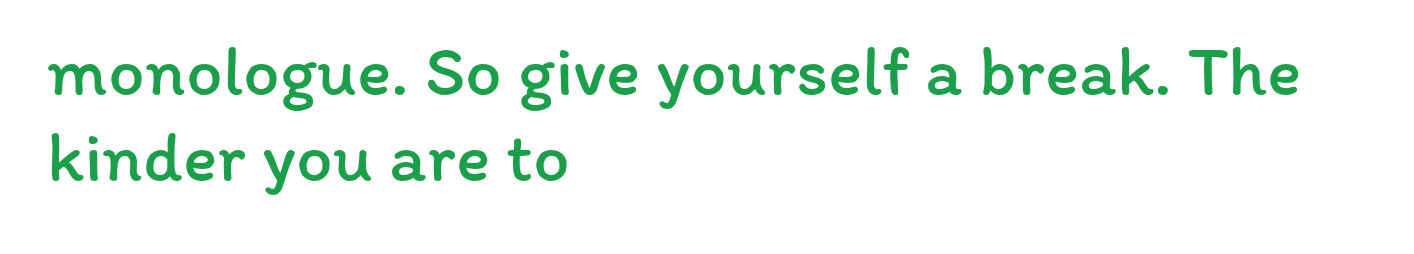monologue. So give yourself a break. The kinder you are to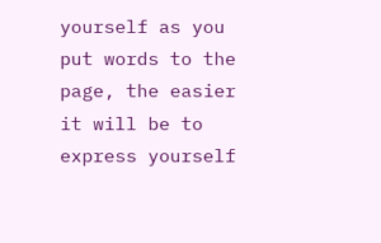yourself as you put words to the page, the easier it will be to express yourself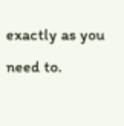exactly as you need to.